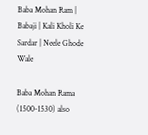Baba Mohan Ram | Babaji | Kali Kholi Ke Sardar | Neele Ghode Wale

Baba Mohan Rama (1500-1530) also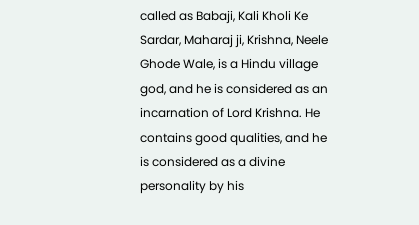called as Babaji, Kali Kholi Ke Sardar, Maharaj ji, Krishna, Neele Ghode Wale, is a Hindu village god, and he is considered as an incarnation of Lord Krishna. He contains good qualities, and he is considered as a divine personality by his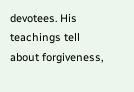devotees. His teachings tell about forgiveness,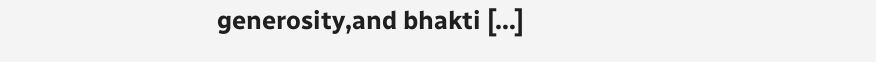generosity,and bhakti […]